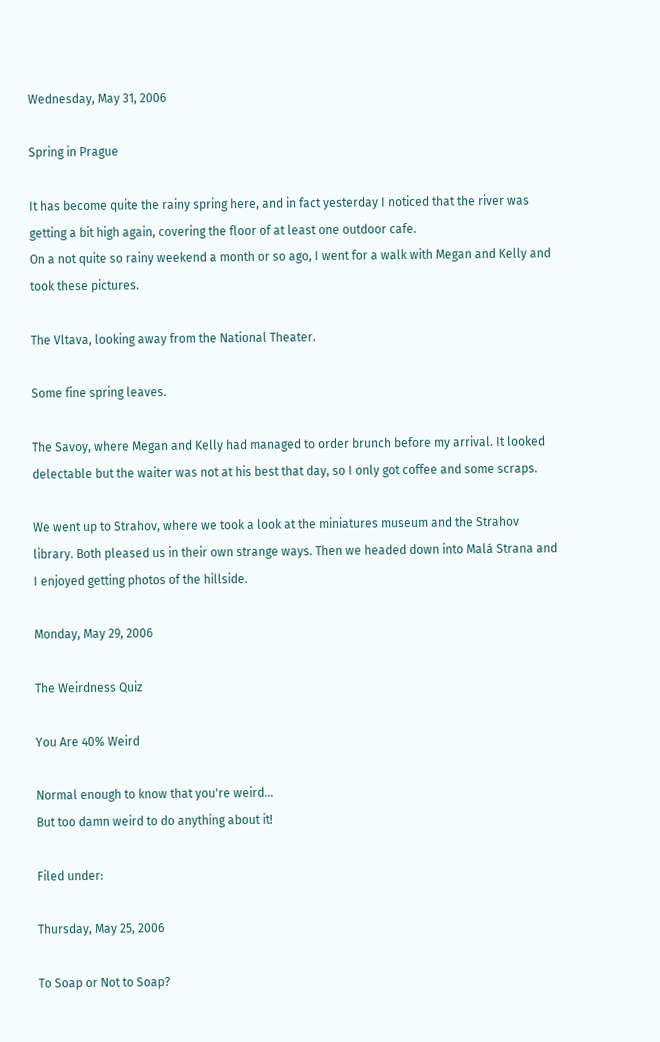Wednesday, May 31, 2006

Spring in Prague

It has become quite the rainy spring here, and in fact yesterday I noticed that the river was getting a bit high again, covering the floor of at least one outdoor cafe.
On a not quite so rainy weekend a month or so ago, I went for a walk with Megan and Kelly and took these pictures.

The Vltava, looking away from the National Theater.

Some fine spring leaves.

The Savoy, where Megan and Kelly had managed to order brunch before my arrival. It looked delectable but the waiter was not at his best that day, so I only got coffee and some scraps.

We went up to Strahov, where we took a look at the miniatures museum and the Strahov library. Both pleased us in their own strange ways. Then we headed down into Malá Strana and I enjoyed getting photos of the hillside.

Monday, May 29, 2006

The Weirdness Quiz

You Are 40% Weird

Normal enough to know that you're weird...
But too damn weird to do anything about it!

Filed under:

Thursday, May 25, 2006

To Soap or Not to Soap?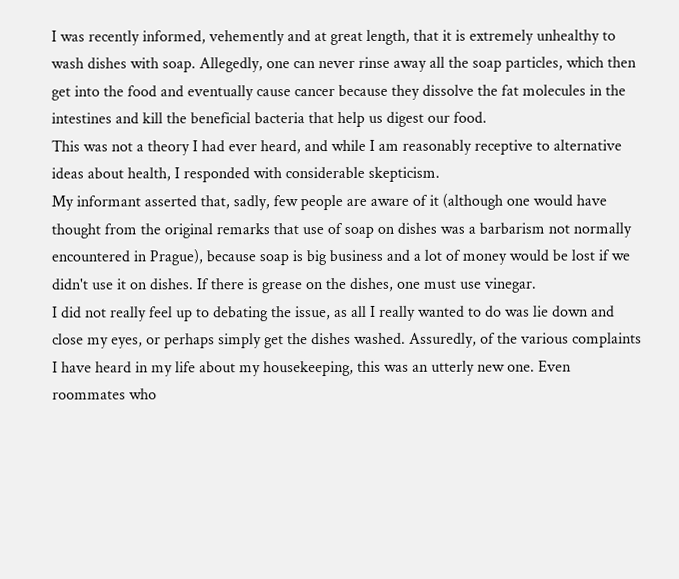I was recently informed, vehemently and at great length, that it is extremely unhealthy to wash dishes with soap. Allegedly, one can never rinse away all the soap particles, which then get into the food and eventually cause cancer because they dissolve the fat molecules in the intestines and kill the beneficial bacteria that help us digest our food.
This was not a theory I had ever heard, and while I am reasonably receptive to alternative ideas about health, I responded with considerable skepticism.
My informant asserted that, sadly, few people are aware of it (although one would have thought from the original remarks that use of soap on dishes was a barbarism not normally encountered in Prague), because soap is big business and a lot of money would be lost if we didn't use it on dishes. If there is grease on the dishes, one must use vinegar.
I did not really feel up to debating the issue, as all I really wanted to do was lie down and close my eyes, or perhaps simply get the dishes washed. Assuredly, of the various complaints I have heard in my life about my housekeeping, this was an utterly new one. Even roommates who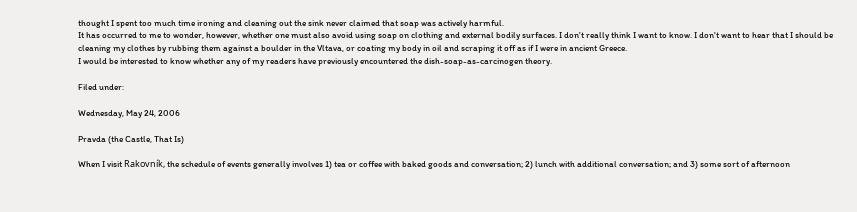thought I spent too much time ironing and cleaning out the sink never claimed that soap was actively harmful.
It has occurred to me to wonder, however, whether one must also avoid using soap on clothing and external bodily surfaces. I don't really think I want to know. I don't want to hear that I should be cleaning my clothes by rubbing them against a boulder in the Vltava, or coating my body in oil and scraping it off as if I were in ancient Greece.
I would be interested to know whether any of my readers have previously encountered the dish-soap-as-carcinogen theory.

Filed under:

Wednesday, May 24, 2006

Pravda (the Castle, That Is)

When I visit Rakovník, the schedule of events generally involves 1) tea or coffee with baked goods and conversation; 2) lunch with additional conversation; and 3) some sort of afternoon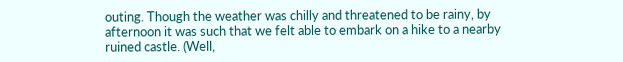outing. Though the weather was chilly and threatened to be rainy, by afternoon it was such that we felt able to embark on a hike to a nearby ruined castle. (Well,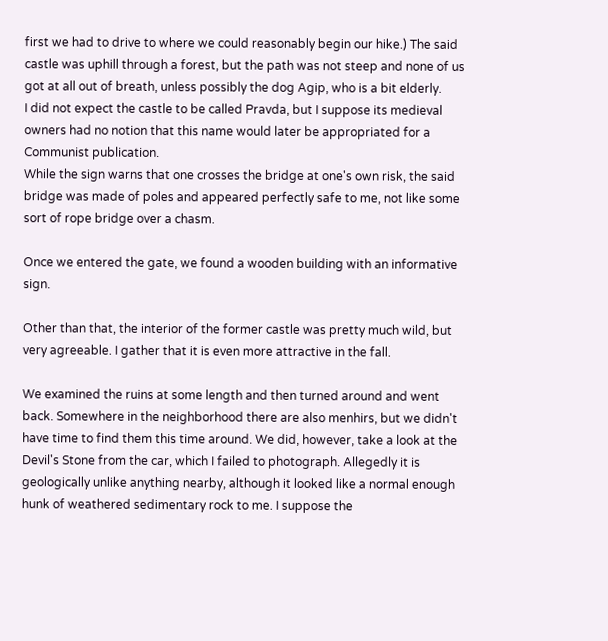first we had to drive to where we could reasonably begin our hike.) The said castle was uphill through a forest, but the path was not steep and none of us got at all out of breath, unless possibly the dog Agip, who is a bit elderly.
I did not expect the castle to be called Pravda, but I suppose its medieval owners had no notion that this name would later be appropriated for a Communist publication.
While the sign warns that one crosses the bridge at one's own risk, the said bridge was made of poles and appeared perfectly safe to me, not like some sort of rope bridge over a chasm.

Once we entered the gate, we found a wooden building with an informative sign.

Other than that, the interior of the former castle was pretty much wild, but very agreeable. I gather that it is even more attractive in the fall.

We examined the ruins at some length and then turned around and went back. Somewhere in the neighborhood there are also menhirs, but we didn't have time to find them this time around. We did, however, take a look at the Devil's Stone from the car, which I failed to photograph. Allegedly it is geologically unlike anything nearby, although it looked like a normal enough hunk of weathered sedimentary rock to me. I suppose the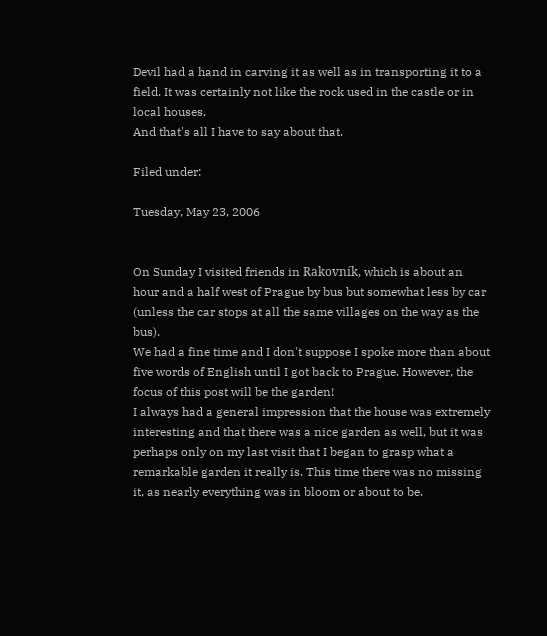Devil had a hand in carving it as well as in transporting it to a field. It was certainly not like the rock used in the castle or in local houses.
And that's all I have to say about that.

Filed under:

Tuesday, May 23, 2006


On Sunday I visited friends in Rakovník, which is about an hour and a half west of Prague by bus but somewhat less by car (unless the car stops at all the same villages on the way as the bus).
We had a fine time and I don't suppose I spoke more than about five words of English until I got back to Prague. However, the focus of this post will be the garden!
I always had a general impression that the house was extremely interesting and that there was a nice garden as well, but it was perhaps only on my last visit that I began to grasp what a remarkable garden it really is. This time there was no missing it, as nearly everything was in bloom or about to be.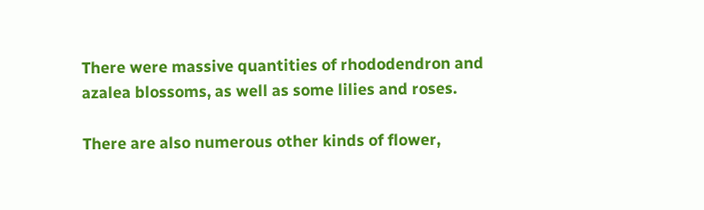There were massive quantities of rhododendron and azalea blossoms, as well as some lilies and roses.

There are also numerous other kinds of flower,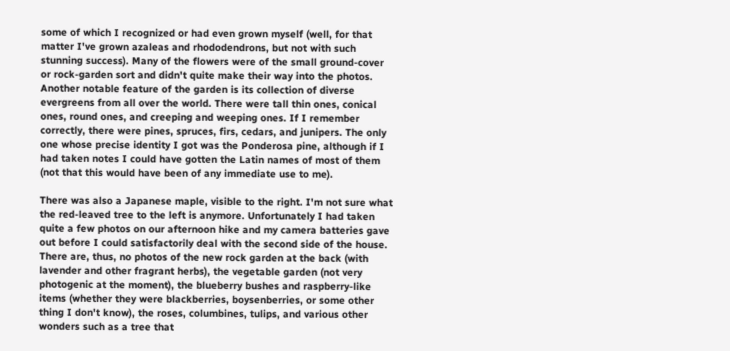some of which I recognized or had even grown myself (well, for that matter I've grown azaleas and rhododendrons, but not with such stunning success). Many of the flowers were of the small ground-cover or rock-garden sort and didn't quite make their way into the photos.
Another notable feature of the garden is its collection of diverse evergreens from all over the world. There were tall thin ones, conical ones, round ones, and creeping and weeping ones. If I remember correctly, there were pines, spruces, firs, cedars, and junipers. The only one whose precise identity I got was the Ponderosa pine, although if I had taken notes I could have gotten the Latin names of most of them (not that this would have been of any immediate use to me).

There was also a Japanese maple, visible to the right. I'm not sure what the red-leaved tree to the left is anymore. Unfortunately I had taken quite a few photos on our afternoon hike and my camera batteries gave out before I could satisfactorily deal with the second side of the house. There are, thus, no photos of the new rock garden at the back (with lavender and other fragrant herbs), the vegetable garden (not very photogenic at the moment), the blueberry bushes and raspberry-like items (whether they were blackberries, boysenberries, or some other thing I don't know), the roses, columbines, tulips, and various other wonders such as a tree that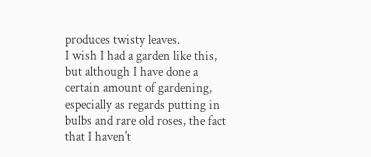produces twisty leaves.
I wish I had a garden like this, but although I have done a certain amount of gardening, especially as regards putting in bulbs and rare old roses, the fact that I haven't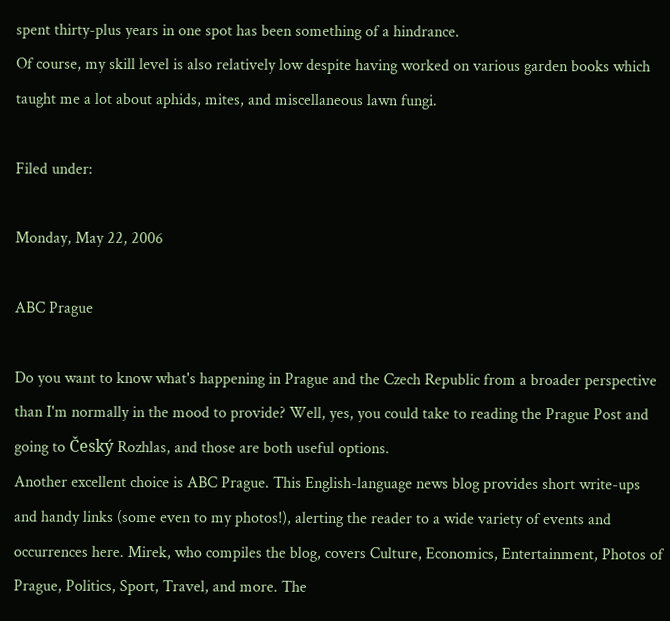spent thirty-plus years in one spot has been something of a hindrance.
Of course, my skill level is also relatively low despite having worked on various garden books which taught me a lot about aphids, mites, and miscellaneous lawn fungi.

Filed under:

Monday, May 22, 2006

ABC Prague

Do you want to know what's happening in Prague and the Czech Republic from a broader perspective than I'm normally in the mood to provide? Well, yes, you could take to reading the Prague Post and going to Český Rozhlas, and those are both useful options.
Another excellent choice is ABC Prague. This English-language news blog provides short write-ups and handy links (some even to my photos!), alerting the reader to a wide variety of events and occurrences here. Mirek, who compiles the blog, covers Culture, Economics, Entertainment, Photos of Prague, Politics, Sport, Travel, and more. The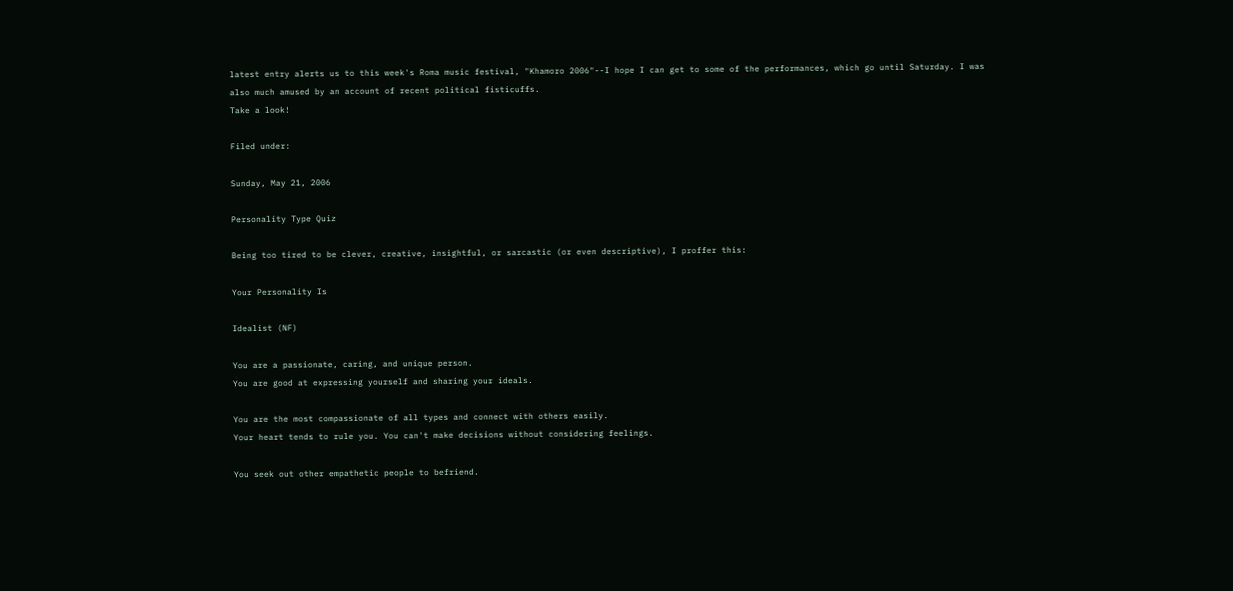latest entry alerts us to this week's Roma music festival, "Khamoro 2006"--I hope I can get to some of the performances, which go until Saturday. I was also much amused by an account of recent political fisticuffs.
Take a look!

Filed under:

Sunday, May 21, 2006

Personality Type Quiz

Being too tired to be clever, creative, insightful, or sarcastic (or even descriptive), I proffer this:

Your Personality Is

Idealist (NF)

You are a passionate, caring, and unique person.
You are good at expressing yourself and sharing your ideals.

You are the most compassionate of all types and connect with others easily.
Your heart tends to rule you. You can't make decisions without considering feelings.

You seek out other empathetic people to befriend.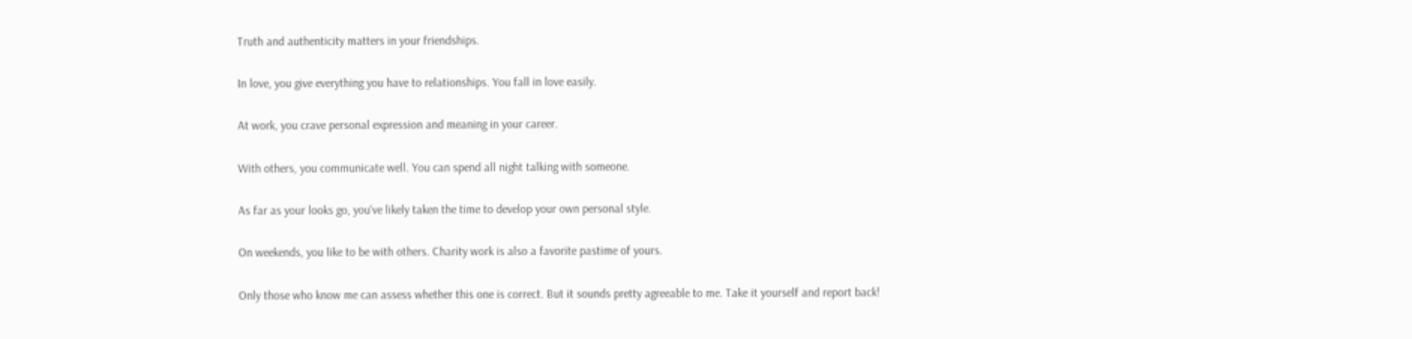Truth and authenticity matters in your friendships.

In love, you give everything you have to relationships. You fall in love easily.

At work, you crave personal expression and meaning in your career.

With others, you communicate well. You can spend all night talking with someone.

As far as your looks go, you've likely taken the time to develop your own personal style.

On weekends, you like to be with others. Charity work is also a favorite pastime of yours.

Only those who know me can assess whether this one is correct. But it sounds pretty agreeable to me. Take it yourself and report back!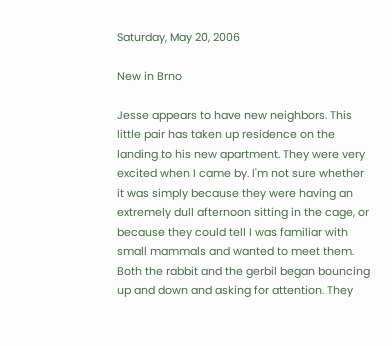Saturday, May 20, 2006

New in Brno

Jesse appears to have new neighbors. This little pair has taken up residence on the landing to his new apartment. They were very excited when I came by. I'm not sure whether it was simply because they were having an extremely dull afternoon sitting in the cage, or because they could tell I was familiar with small mammals and wanted to meet them. Both the rabbit and the gerbil began bouncing up and down and asking for attention. They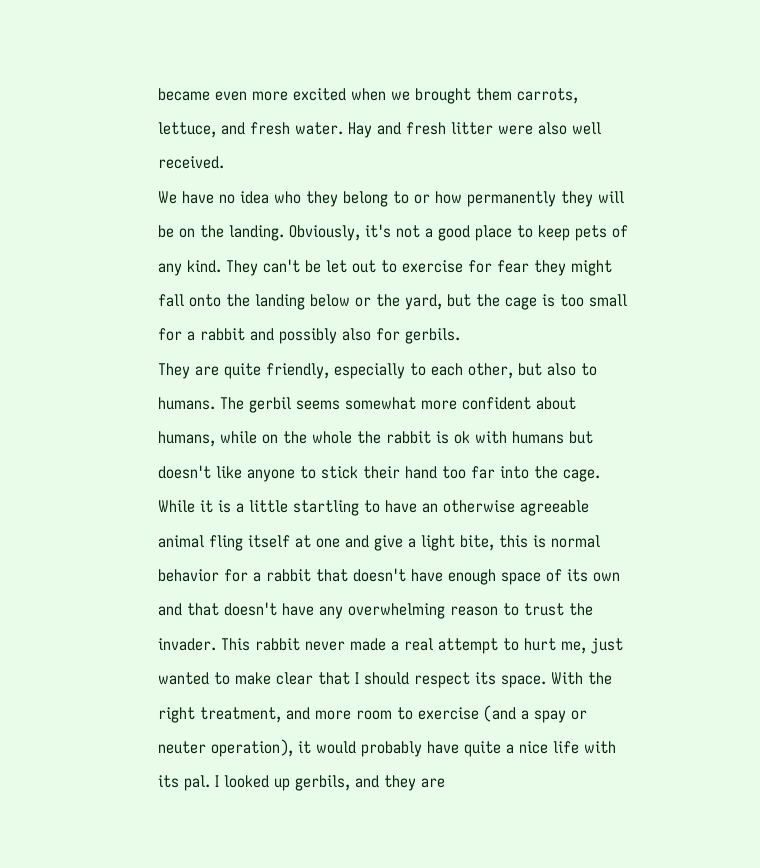became even more excited when we brought them carrots, lettuce, and fresh water. Hay and fresh litter were also well received.
We have no idea who they belong to or how permanently they will be on the landing. Obviously, it's not a good place to keep pets of any kind. They can't be let out to exercise for fear they might fall onto the landing below or the yard, but the cage is too small for a rabbit and possibly also for gerbils.
They are quite friendly, especially to each other, but also to humans. The gerbil seems somewhat more confident about humans, while on the whole the rabbit is ok with humans but doesn't like anyone to stick their hand too far into the cage. While it is a little startling to have an otherwise agreeable animal fling itself at one and give a light bite, this is normal behavior for a rabbit that doesn't have enough space of its own and that doesn't have any overwhelming reason to trust the invader. This rabbit never made a real attempt to hurt me, just wanted to make clear that I should respect its space. With the right treatment, and more room to exercise (and a spay or neuter operation), it would probably have quite a nice life with its pal. I looked up gerbils, and they are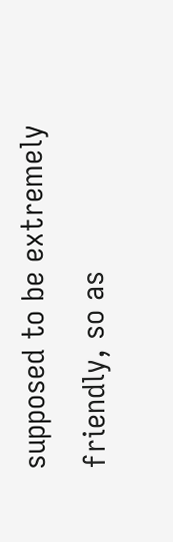supposed to be extremely friendly, so as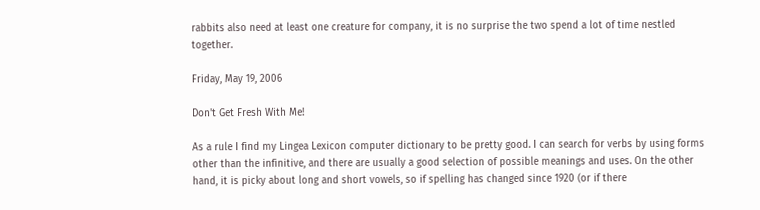rabbits also need at least one creature for company, it is no surprise the two spend a lot of time nestled together.

Friday, May 19, 2006

Don't Get Fresh With Me!

As a rule I find my Lingea Lexicon computer dictionary to be pretty good. I can search for verbs by using forms other than the infinitive, and there are usually a good selection of possible meanings and uses. On the other hand, it is picky about long and short vowels, so if spelling has changed since 1920 (or if there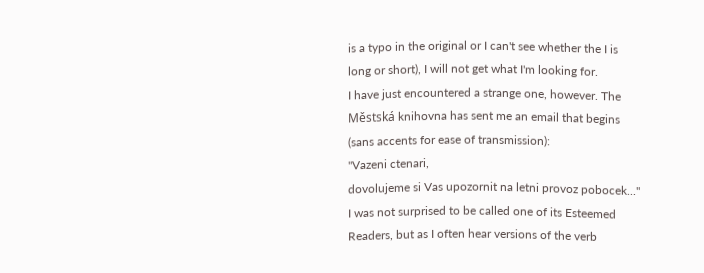is a typo in the original or I can't see whether the I is long or short), I will not get what I'm looking for.
I have just encountered a strange one, however. The Městská knihovna has sent me an email that begins (sans accents for ease of transmission):
"Vazeni ctenari,
dovolujeme si Vas upozornit na letni provoz pobocek..."
I was not surprised to be called one of its Esteemed Readers, but as I often hear versions of the verb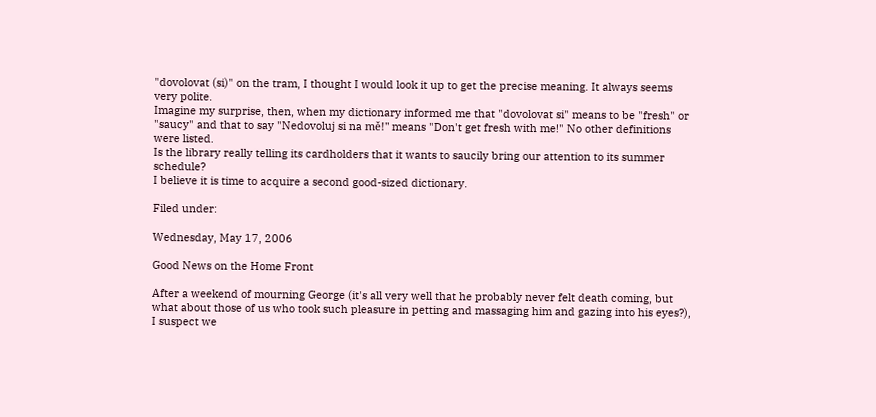"dovolovat (si)" on the tram, I thought I would look it up to get the precise meaning. It always seems very polite.
Imagine my surprise, then, when my dictionary informed me that "dovolovat si" means to be "fresh" or "saucy" and that to say "Nedovoluj si na mě!" means "Don't get fresh with me!" No other definitions were listed.
Is the library really telling its cardholders that it wants to saucily bring our attention to its summer schedule?
I believe it is time to acquire a second good-sized dictionary.

Filed under:

Wednesday, May 17, 2006

Good News on the Home Front

After a weekend of mourning George (it's all very well that he probably never felt death coming, but what about those of us who took such pleasure in petting and massaging him and gazing into his eyes?), I suspect we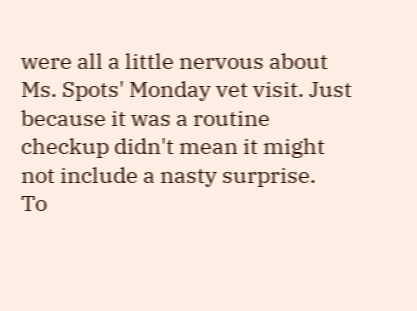were all a little nervous about Ms. Spots' Monday vet visit. Just because it was a routine checkup didn't mean it might not include a nasty surprise.
To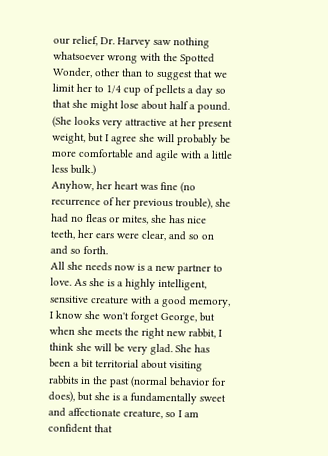our relief, Dr. Harvey saw nothing whatsoever wrong with the Spotted Wonder, other than to suggest that we limit her to 1/4 cup of pellets a day so that she might lose about half a pound. (She looks very attractive at her present weight, but I agree she will probably be more comfortable and agile with a little less bulk.)
Anyhow, her heart was fine (no recurrence of her previous trouble), she had no fleas or mites, she has nice teeth, her ears were clear, and so on and so forth.
All she needs now is a new partner to love. As she is a highly intelligent, sensitive creature with a good memory, I know she won't forget George, but when she meets the right new rabbit, I think she will be very glad. She has been a bit territorial about visiting rabbits in the past (normal behavior for does), but she is a fundamentally sweet and affectionate creature, so I am confident that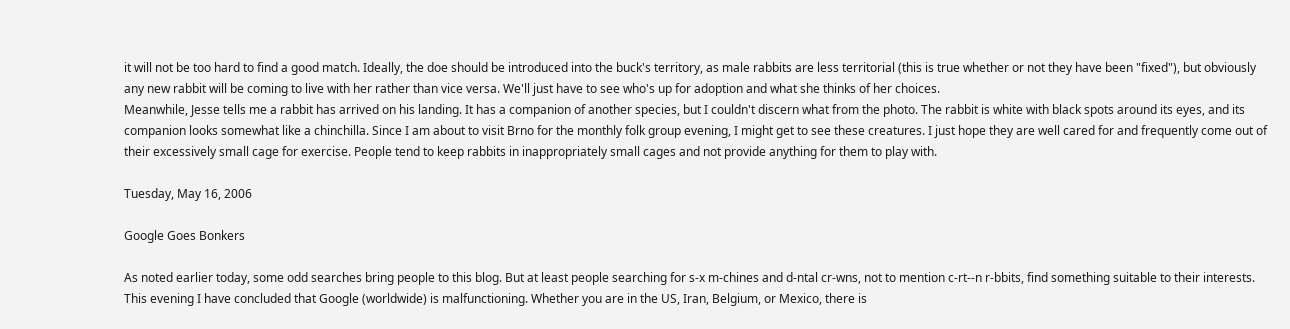it will not be too hard to find a good match. Ideally, the doe should be introduced into the buck's territory, as male rabbits are less territorial (this is true whether or not they have been "fixed"), but obviously any new rabbit will be coming to live with her rather than vice versa. We'll just have to see who's up for adoption and what she thinks of her choices.
Meanwhile, Jesse tells me a rabbit has arrived on his landing. It has a companion of another species, but I couldn't discern what from the photo. The rabbit is white with black spots around its eyes, and its companion looks somewhat like a chinchilla. Since I am about to visit Brno for the monthly folk group evening, I might get to see these creatures. I just hope they are well cared for and frequently come out of their excessively small cage for exercise. People tend to keep rabbits in inappropriately small cages and not provide anything for them to play with.

Tuesday, May 16, 2006

Google Goes Bonkers

As noted earlier today, some odd searches bring people to this blog. But at least people searching for s-x m-chines and d-ntal cr-wns, not to mention c-rt--n r-bbits, find something suitable to their interests. This evening I have concluded that Google (worldwide) is malfunctioning. Whether you are in the US, Iran, Belgium, or Mexico, there is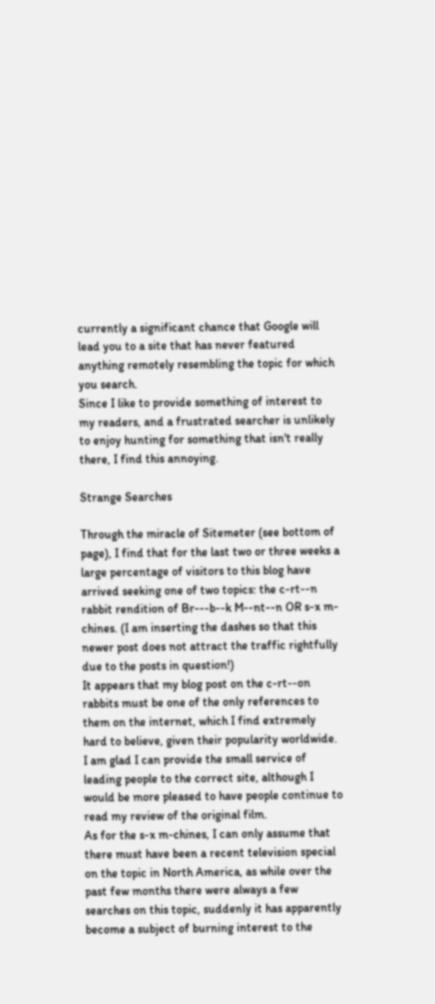currently a significant chance that Google will lead you to a site that has never featured anything remotely resembling the topic for which you search.
Since I like to provide something of interest to my readers, and a frustrated searcher is unlikely to enjoy hunting for something that isn't really there, I find this annoying.

Strange Searches

Through the miracle of Sitemeter (see bottom of page), I find that for the last two or three weeks a large percentage of visitors to this blog have arrived seeking one of two topics: the c-rt--n rabbit rendition of Br---b--k M--nt--n OR s-x m-chines. (I am inserting the dashes so that this newer post does not attract the traffic rightfully due to the posts in question!)
It appears that my blog post on the c-rt--on rabbits must be one of the only references to them on the internet, which I find extremely hard to believe, given their popularity worldwide. I am glad I can provide the small service of leading people to the correct site, although I would be more pleased to have people continue to read my review of the original film.
As for the s-x m-chines, I can only assume that there must have been a recent television special on the topic in North America, as while over the past few months there were always a few searches on this topic, suddenly it has apparently become a subject of burning interest to the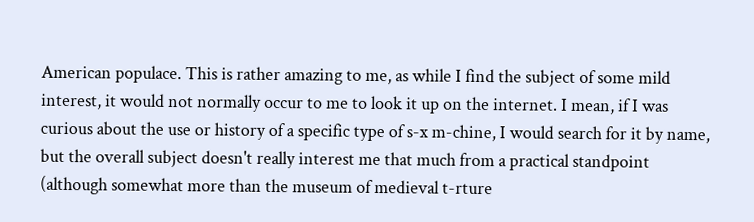American populace. This is rather amazing to me, as while I find the subject of some mild interest, it would not normally occur to me to look it up on the internet. I mean, if I was curious about the use or history of a specific type of s-x m-chine, I would search for it by name, but the overall subject doesn't really interest me that much from a practical standpoint (although somewhat more than the museum of medieval t-rture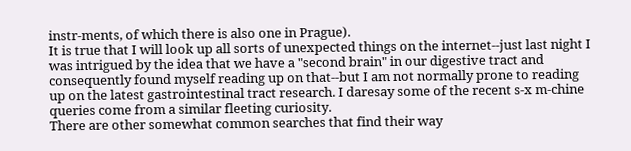instr-ments, of which there is also one in Prague).
It is true that I will look up all sorts of unexpected things on the internet--just last night I was intrigued by the idea that we have a "second brain" in our digestive tract and consequently found myself reading up on that--but I am not normally prone to reading up on the latest gastrointestinal tract research. I daresay some of the recent s-x m-chine queries come from a similar fleeting curiosity.
There are other somewhat common searches that find their way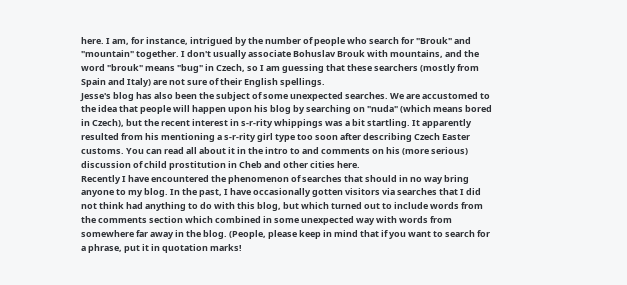here. I am, for instance, intrigued by the number of people who search for "Brouk" and "mountain" together. I don't usually associate Bohuslav Brouk with mountains, and the word "brouk" means "bug" in Czech, so I am guessing that these searchers (mostly from Spain and Italy) are not sure of their English spellings.
Jesse's blog has also been the subject of some unexpected searches. We are accustomed to the idea that people will happen upon his blog by searching on "nuda" (which means bored in Czech), but the recent interest in s-r-rity whippings was a bit startling. It apparently resulted from his mentioning a s-r-rity girl type too soon after describing Czech Easter customs. You can read all about it in the intro to and comments on his (more serious) discussion of child prostitution in Cheb and other cities here.
Recently I have encountered the phenomenon of searches that should in no way bring anyone to my blog. In the past, I have occasionally gotten visitors via searches that I did not think had anything to do with this blog, but which turned out to include words from the comments section which combined in some unexpected way with words from somewhere far away in the blog. (People, please keep in mind that if you want to search for a phrase, put it in quotation marks!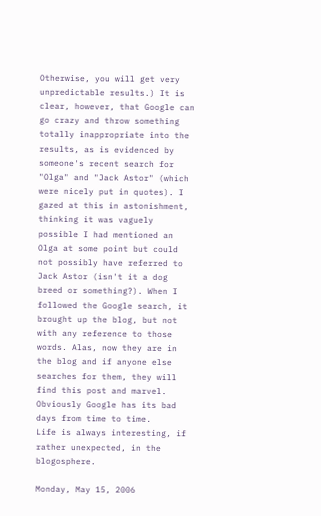Otherwise, you will get very unpredictable results.) It is clear, however, that Google can go crazy and throw something totally inappropriate into the results, as is evidenced by someone's recent search for "Olga" and "Jack Astor" (which were nicely put in quotes). I gazed at this in astonishment, thinking it was vaguely possible I had mentioned an Olga at some point but could not possibly have referred to Jack Astor (isn't it a dog breed or something?). When I followed the Google search, it brought up the blog, but not with any reference to those words. Alas, now they are in the blog and if anyone else searches for them, they will find this post and marvel. Obviously Google has its bad days from time to time.
Life is always interesting, if rather unexpected, in the blogosphere.

Monday, May 15, 2006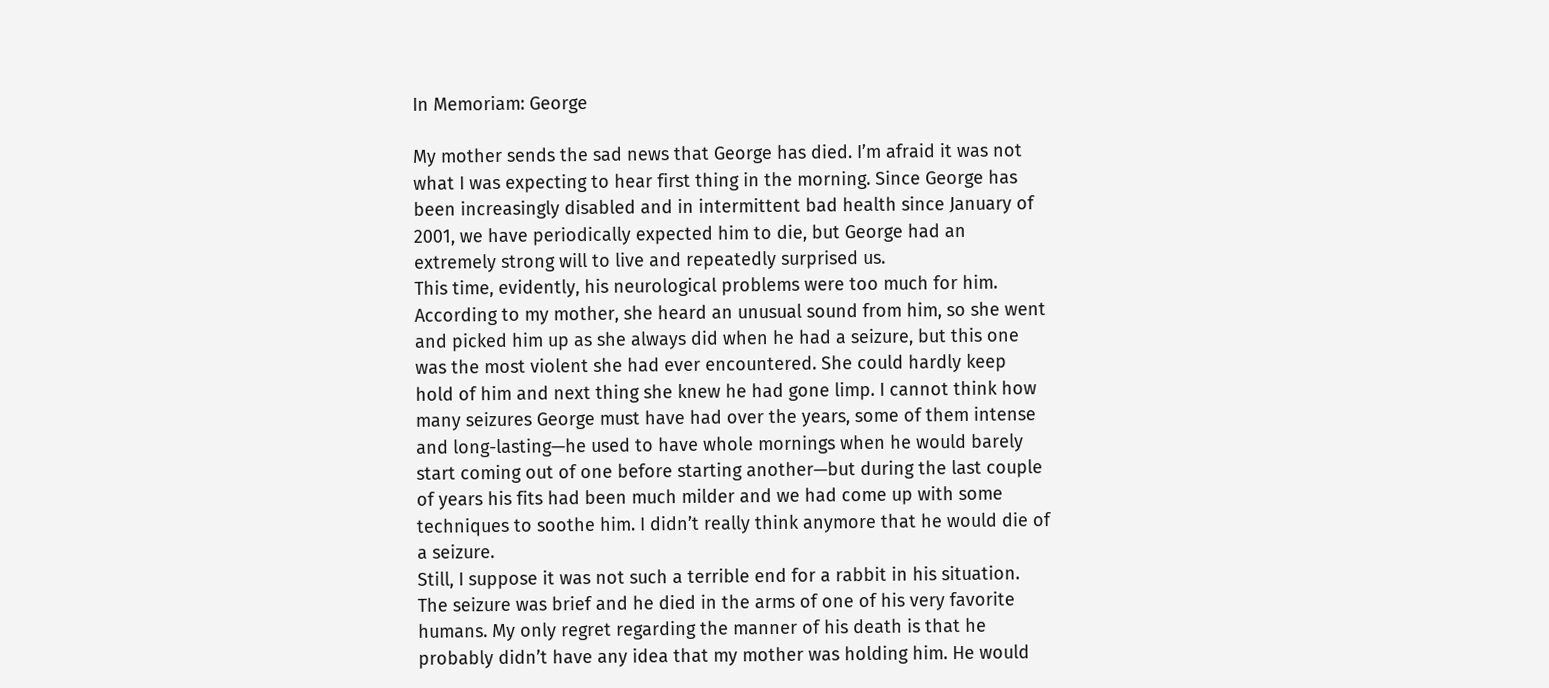In Memoriam: George

My mother sends the sad news that George has died. I’m afraid it was not what I was expecting to hear first thing in the morning. Since George has been increasingly disabled and in intermittent bad health since January of 2001, we have periodically expected him to die, but George had an extremely strong will to live and repeatedly surprised us.
This time, evidently, his neurological problems were too much for him. According to my mother, she heard an unusual sound from him, so she went and picked him up as she always did when he had a seizure, but this one was the most violent she had ever encountered. She could hardly keep hold of him and next thing she knew he had gone limp. I cannot think how many seizures George must have had over the years, some of them intense and long-lasting—he used to have whole mornings when he would barely start coming out of one before starting another—but during the last couple of years his fits had been much milder and we had come up with some techniques to soothe him. I didn’t really think anymore that he would die of a seizure.
Still, I suppose it was not such a terrible end for a rabbit in his situation. The seizure was brief and he died in the arms of one of his very favorite humans. My only regret regarding the manner of his death is that he probably didn’t have any idea that my mother was holding him. He would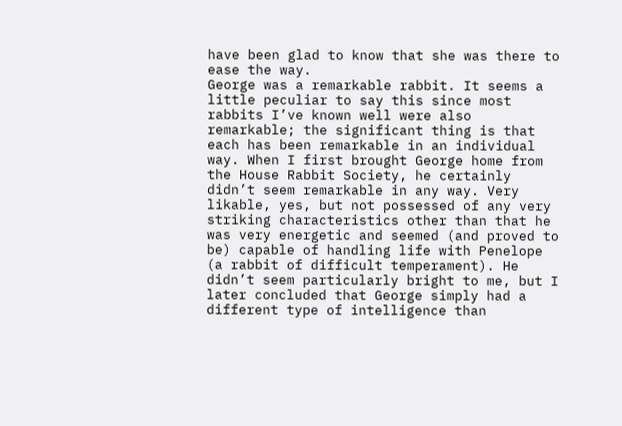have been glad to know that she was there to ease the way.
George was a remarkable rabbit. It seems a little peculiar to say this since most rabbits I’ve known well were also remarkable; the significant thing is that each has been remarkable in an individual way. When I first brought George home from the House Rabbit Society, he certainly didn’t seem remarkable in any way. Very likable, yes, but not possessed of any very striking characteristics other than that he was very energetic and seemed (and proved to be) capable of handling life with Penelope (a rabbit of difficult temperament). He didn’t seem particularly bright to me, but I later concluded that George simply had a different type of intelligence than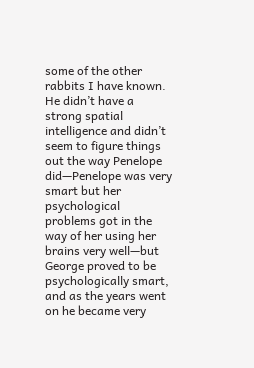some of the other rabbits I have known. He didn’t have a strong spatial intelligence and didn’t seem to figure things out the way Penelope did—Penelope was very smart but her psychological problems got in the way of her using her brains very well—but George proved to be psychologically smart, and as the years went on he became very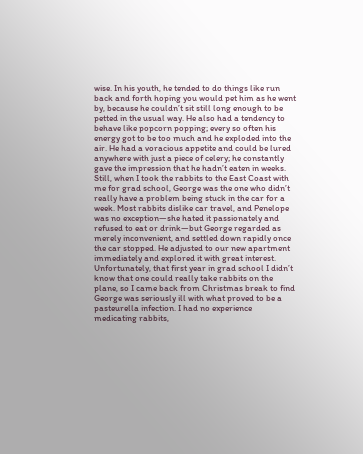wise. In his youth, he tended to do things like run back and forth hoping you would pet him as he went by, because he couldn’t sit still long enough to be petted in the usual way. He also had a tendency to behave like popcorn popping; every so often his energy got to be too much and he exploded into the air. He had a voracious appetite and could be lured anywhere with just a piece of celery; he constantly gave the impression that he hadn’t eaten in weeks.
Still, when I took the rabbits to the East Coast with me for grad school, George was the one who didn’t really have a problem being stuck in the car for a week. Most rabbits dislike car travel, and Penelope was no exception—she hated it passionately and refused to eat or drink—but George regarded as merely inconvenient, and settled down rapidly once the car stopped. He adjusted to our new apartment immediately and explored it with great interest.
Unfortunately, that first year in grad school I didn’t know that one could really take rabbits on the plane, so I came back from Christmas break to find George was seriously ill with what proved to be a pasteurella infection. I had no experience medicating rabbits,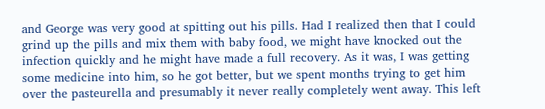and George was very good at spitting out his pills. Had I realized then that I could grind up the pills and mix them with baby food, we might have knocked out the infection quickly and he might have made a full recovery. As it was, I was getting some medicine into him, so he got better, but we spent months trying to get him over the pasteurella and presumably it never really completely went away. This left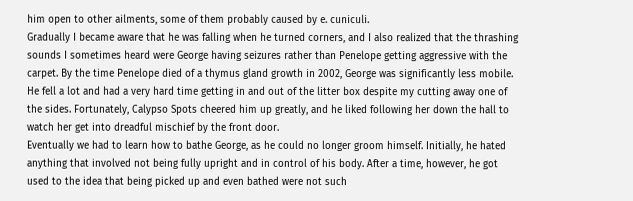him open to other ailments, some of them probably caused by e. cuniculi.
Gradually I became aware that he was falling when he turned corners, and I also realized that the thrashing sounds I sometimes heard were George having seizures rather than Penelope getting aggressive with the carpet. By the time Penelope died of a thymus gland growth in 2002, George was significantly less mobile. He fell a lot and had a very hard time getting in and out of the litter box despite my cutting away one of the sides. Fortunately, Calypso Spots cheered him up greatly, and he liked following her down the hall to watch her get into dreadful mischief by the front door.
Eventually we had to learn how to bathe George, as he could no longer groom himself. Initially, he hated anything that involved not being fully upright and in control of his body. After a time, however, he got used to the idea that being picked up and even bathed were not such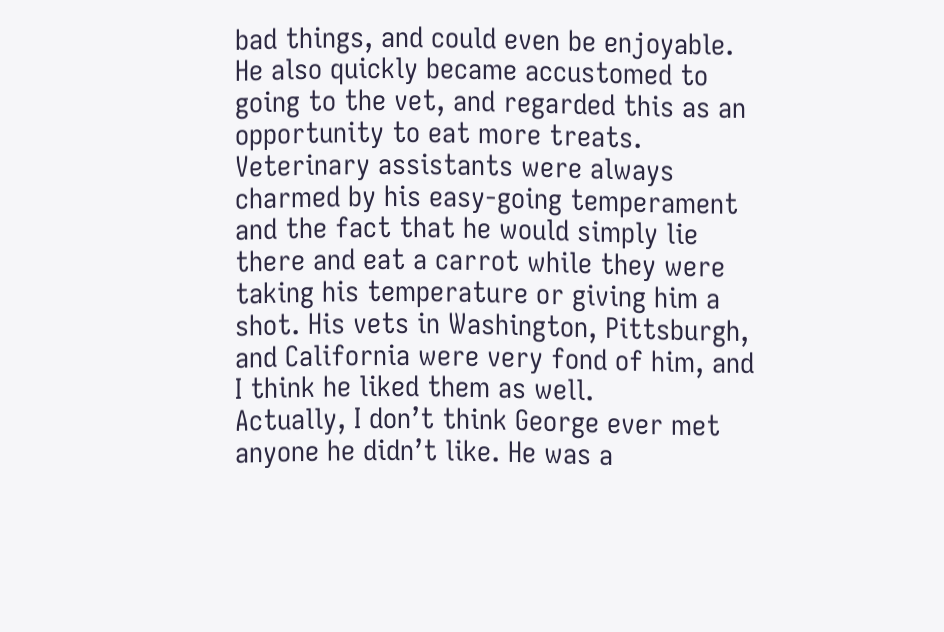bad things, and could even be enjoyable. He also quickly became accustomed to going to the vet, and regarded this as an opportunity to eat more treats. Veterinary assistants were always charmed by his easy-going temperament and the fact that he would simply lie there and eat a carrot while they were taking his temperature or giving him a shot. His vets in Washington, Pittsburgh, and California were very fond of him, and I think he liked them as well.
Actually, I don’t think George ever met anyone he didn’t like. He was a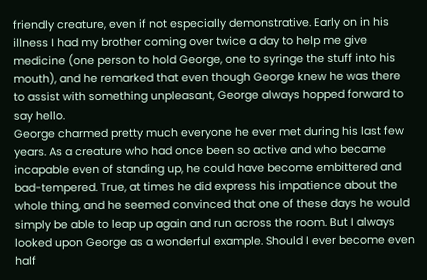friendly creature, even if not especially demonstrative. Early on in his illness I had my brother coming over twice a day to help me give medicine (one person to hold George, one to syringe the stuff into his mouth), and he remarked that even though George knew he was there to assist with something unpleasant, George always hopped forward to say hello.
George charmed pretty much everyone he ever met during his last few years. As a creature who had once been so active and who became incapable even of standing up, he could have become embittered and bad-tempered. True, at times he did express his impatience about the whole thing, and he seemed convinced that one of these days he would simply be able to leap up again and run across the room. But I always looked upon George as a wonderful example. Should I ever become even half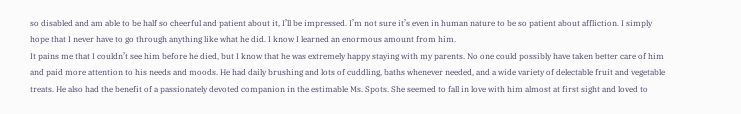so disabled and am able to be half so cheerful and patient about it, I’ll be impressed. I’m not sure it’s even in human nature to be so patient about affliction. I simply hope that I never have to go through anything like what he did. I know I learned an enormous amount from him.
It pains me that I couldn’t see him before he died, but I know that he was extremely happy staying with my parents. No one could possibly have taken better care of him and paid more attention to his needs and moods. He had daily brushing and lots of cuddling, baths whenever needed, and a wide variety of delectable fruit and vegetable treats. He also had the benefit of a passionately devoted companion in the estimable Ms. Spots. She seemed to fall in love with him almost at first sight and loved to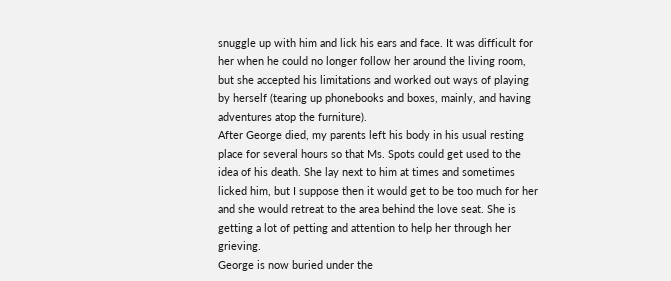snuggle up with him and lick his ears and face. It was difficult for her when he could no longer follow her around the living room, but she accepted his limitations and worked out ways of playing by herself (tearing up phonebooks and boxes, mainly, and having adventures atop the furniture).
After George died, my parents left his body in his usual resting place for several hours so that Ms. Spots could get used to the idea of his death. She lay next to him at times and sometimes licked him, but I suppose then it would get to be too much for her and she would retreat to the area behind the love seat. She is getting a lot of petting and attention to help her through her grieving.
George is now buried under the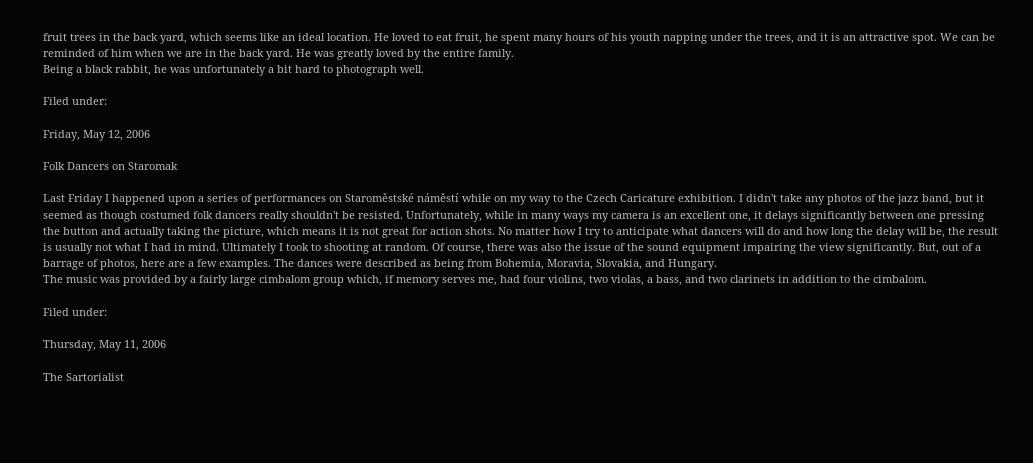fruit trees in the back yard, which seems like an ideal location. He loved to eat fruit, he spent many hours of his youth napping under the trees, and it is an attractive spot. We can be reminded of him when we are in the back yard. He was greatly loved by the entire family.
Being a black rabbit, he was unfortunately a bit hard to photograph well.

Filed under:

Friday, May 12, 2006

Folk Dancers on Staromak

Last Friday I happened upon a series of performances on Staroměstské náměstí while on my way to the Czech Caricature exhibition. I didn't take any photos of the jazz band, but it seemed as though costumed folk dancers really shouldn't be resisted. Unfortunately, while in many ways my camera is an excellent one, it delays significantly between one pressing the button and actually taking the picture, which means it is not great for action shots. No matter how I try to anticipate what dancers will do and how long the delay will be, the result is usually not what I had in mind. Ultimately I took to shooting at random. Of course, there was also the issue of the sound equipment impairing the view significantly. But, out of a barrage of photos, here are a few examples. The dances were described as being from Bohemia, Moravia, Slovakia, and Hungary.
The music was provided by a fairly large cimbalom group which, if memory serves me, had four violins, two violas, a bass, and two clarinets in addition to the cimbalom.

Filed under:

Thursday, May 11, 2006

The Sartorialist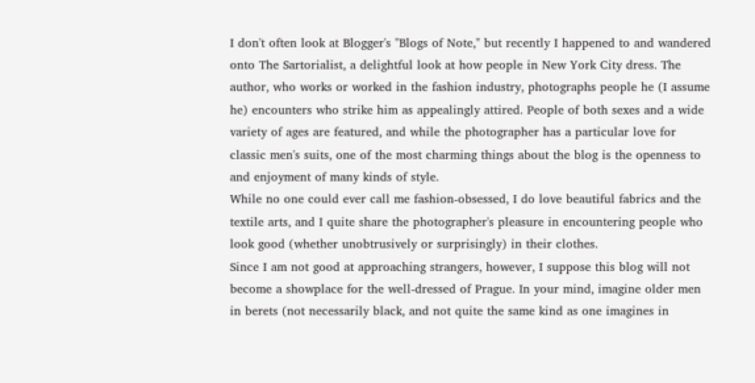I don't often look at Blogger's "Blogs of Note," but recently I happened to and wandered onto The Sartorialist, a delightful look at how people in New York City dress. The author, who works or worked in the fashion industry, photographs people he (I assume he) encounters who strike him as appealingly attired. People of both sexes and a wide variety of ages are featured, and while the photographer has a particular love for classic men's suits, one of the most charming things about the blog is the openness to and enjoyment of many kinds of style.
While no one could ever call me fashion-obsessed, I do love beautiful fabrics and the textile arts, and I quite share the photographer's pleasure in encountering people who look good (whether unobtrusively or surprisingly) in their clothes.
Since I am not good at approaching strangers, however, I suppose this blog will not become a showplace for the well-dressed of Prague. In your mind, imagine older men in berets (not necessarily black, and not quite the same kind as one imagines in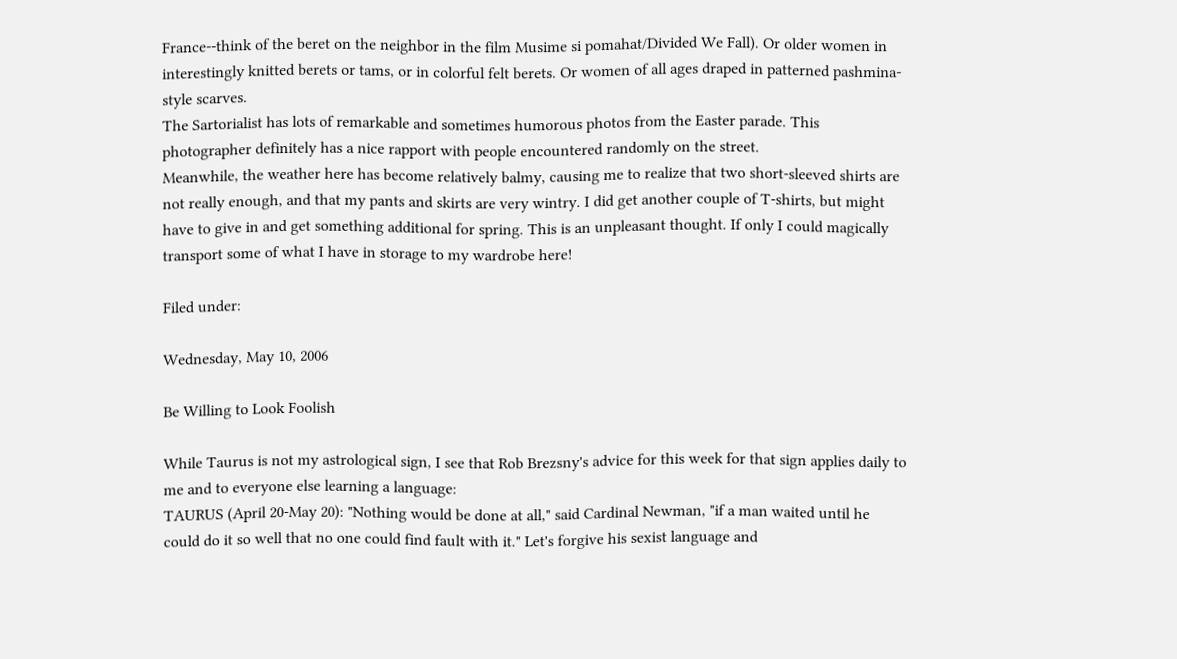France--think of the beret on the neighbor in the film Musime si pomahat/Divided We Fall). Or older women in interestingly knitted berets or tams, or in colorful felt berets. Or women of all ages draped in patterned pashmina-style scarves.
The Sartorialist has lots of remarkable and sometimes humorous photos from the Easter parade. This photographer definitely has a nice rapport with people encountered randomly on the street.
Meanwhile, the weather here has become relatively balmy, causing me to realize that two short-sleeved shirts are not really enough, and that my pants and skirts are very wintry. I did get another couple of T-shirts, but might have to give in and get something additional for spring. This is an unpleasant thought. If only I could magically transport some of what I have in storage to my wardrobe here!

Filed under:

Wednesday, May 10, 2006

Be Willing to Look Foolish

While Taurus is not my astrological sign, I see that Rob Brezsny's advice for this week for that sign applies daily to me and to everyone else learning a language:
TAURUS (April 20-May 20): "Nothing would be done at all," said Cardinal Newman, "if a man waited until he could do it so well that no one could find fault with it." Let's forgive his sexist language and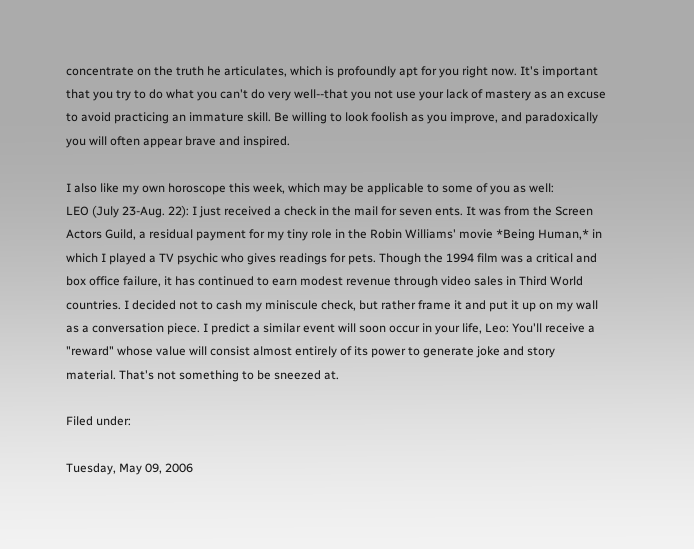concentrate on the truth he articulates, which is profoundly apt for you right now. It's important that you try to do what you can't do very well--that you not use your lack of mastery as an excuse to avoid practicing an immature skill. Be willing to look foolish as you improve, and paradoxically you will often appear brave and inspired.

I also like my own horoscope this week, which may be applicable to some of you as well:
LEO (July 23-Aug. 22): I just received a check in the mail for seven ents. It was from the Screen Actors Guild, a residual payment for my tiny role in the Robin Williams' movie *Being Human,* in which I played a TV psychic who gives readings for pets. Though the 1994 film was a critical and box office failure, it has continued to earn modest revenue through video sales in Third World countries. I decided not to cash my miniscule check, but rather frame it and put it up on my wall as a conversation piece. I predict a similar event will soon occur in your life, Leo: You'll receive a "reward" whose value will consist almost entirely of its power to generate joke and story material. That's not something to be sneezed at.

Filed under:

Tuesday, May 09, 2006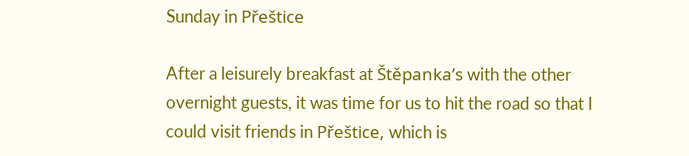Sunday in Přeštice

After a leisurely breakfast at Štěpanka’s with the other overnight guests, it was time for us to hit the road so that I could visit friends in Přeštice, which is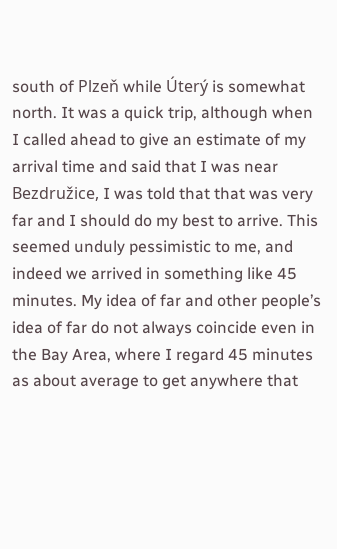south of Plzeň while Úterý is somewhat north. It was a quick trip, although when I called ahead to give an estimate of my arrival time and said that I was near Bezdružice, I was told that that was very far and I should do my best to arrive. This seemed unduly pessimistic to me, and indeed we arrived in something like 45 minutes. My idea of far and other people’s idea of far do not always coincide even in the Bay Area, where I regard 45 minutes as about average to get anywhere that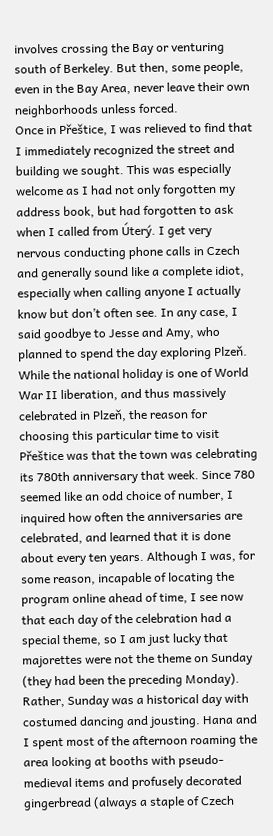involves crossing the Bay or venturing south of Berkeley. But then, some people, even in the Bay Area, never leave their own neighborhoods unless forced.
Once in Přeštice, I was relieved to find that I immediately recognized the street and building we sought. This was especially welcome as I had not only forgotten my address book, but had forgotten to ask when I called from Úterý. I get very nervous conducting phone calls in Czech and generally sound like a complete idiot, especially when calling anyone I actually know but don’t often see. In any case, I said goodbye to Jesse and Amy, who planned to spend the day exploring Plzeň.
While the national holiday is one of World War II liberation, and thus massively celebrated in Plzeň, the reason for choosing this particular time to visit Přeštice was that the town was celebrating its 780th anniversary that week. Since 780 seemed like an odd choice of number, I inquired how often the anniversaries are celebrated, and learned that it is done about every ten years. Although I was, for some reason, incapable of locating the program online ahead of time, I see now that each day of the celebration had a special theme, so I am just lucky that majorettes were not the theme on Sunday (they had been the preceding Monday). Rather, Sunday was a historical day with costumed dancing and jousting. Hana and I spent most of the afternoon roaming the area looking at booths with pseudo-medieval items and profusely decorated gingerbread (always a staple of Czech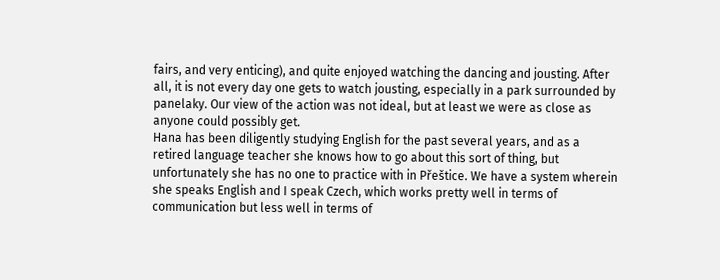fairs, and very enticing), and quite enjoyed watching the dancing and jousting. After all, it is not every day one gets to watch jousting, especially in a park surrounded by panelaky. Our view of the action was not ideal, but at least we were as close as anyone could possibly get.
Hana has been diligently studying English for the past several years, and as a retired language teacher she knows how to go about this sort of thing, but unfortunately she has no one to practice with in Přeštice. We have a system wherein she speaks English and I speak Czech, which works pretty well in terms of communication but less well in terms of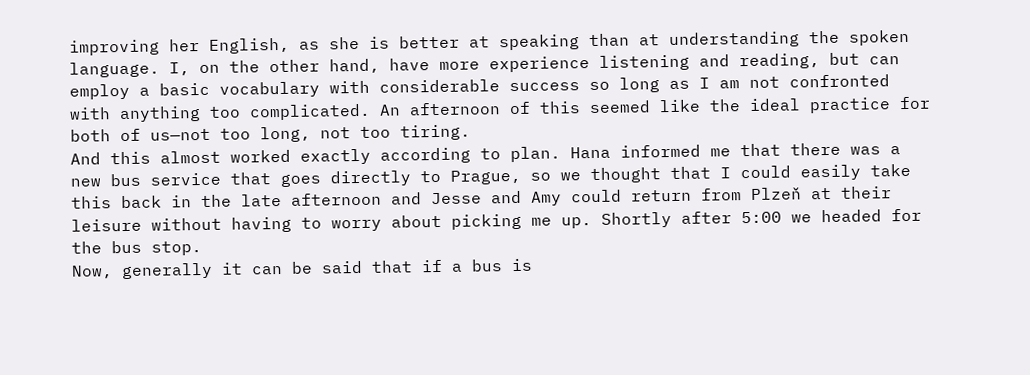improving her English, as she is better at speaking than at understanding the spoken language. I, on the other hand, have more experience listening and reading, but can employ a basic vocabulary with considerable success so long as I am not confronted with anything too complicated. An afternoon of this seemed like the ideal practice for both of us—not too long, not too tiring.
And this almost worked exactly according to plan. Hana informed me that there was a new bus service that goes directly to Prague, so we thought that I could easily take this back in the late afternoon and Jesse and Amy could return from Plzeň at their leisure without having to worry about picking me up. Shortly after 5:00 we headed for the bus stop.
Now, generally it can be said that if a bus is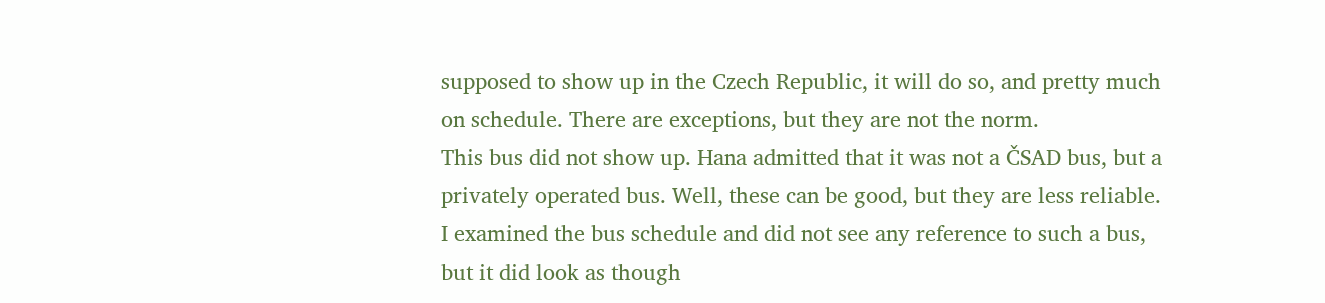supposed to show up in the Czech Republic, it will do so, and pretty much on schedule. There are exceptions, but they are not the norm.
This bus did not show up. Hana admitted that it was not a ČSAD bus, but a privately operated bus. Well, these can be good, but they are less reliable. I examined the bus schedule and did not see any reference to such a bus, but it did look as though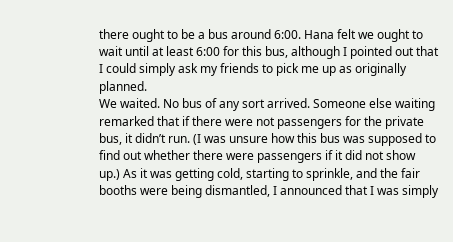there ought to be a bus around 6:00. Hana felt we ought to wait until at least 6:00 for this bus, although I pointed out that I could simply ask my friends to pick me up as originally planned.
We waited. No bus of any sort arrived. Someone else waiting remarked that if there were not passengers for the private bus, it didn’t run. (I was unsure how this bus was supposed to find out whether there were passengers if it did not show up.) As it was getting cold, starting to sprinkle, and the fair booths were being dismantled, I announced that I was simply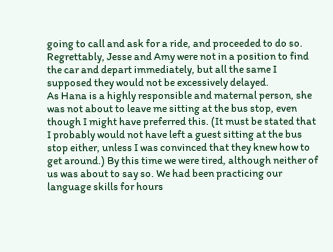going to call and ask for a ride, and proceeded to do so. Regrettably, Jesse and Amy were not in a position to find the car and depart immediately, but all the same I supposed they would not be excessively delayed.
As Hana is a highly responsible and maternal person, she was not about to leave me sitting at the bus stop, even though I might have preferred this. (It must be stated that I probably would not have left a guest sitting at the bus stop either, unless I was convinced that they knew how to get around.) By this time we were tired, although neither of us was about to say so. We had been practicing our language skills for hours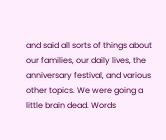and said all sorts of things about our families, our daily lives, the anniversary festival, and various other topics. We were going a little brain dead. Words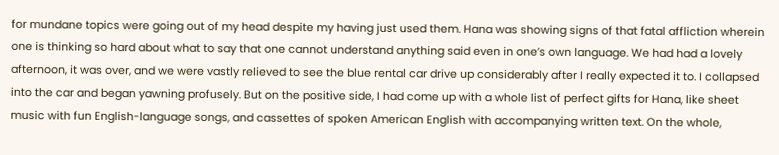for mundane topics were going out of my head despite my having just used them. Hana was showing signs of that fatal affliction wherein one is thinking so hard about what to say that one cannot understand anything said even in one’s own language. We had had a lovely afternoon, it was over, and we were vastly relieved to see the blue rental car drive up considerably after I really expected it to. I collapsed into the car and began yawning profusely. But on the positive side, I had come up with a whole list of perfect gifts for Hana, like sheet music with fun English-language songs, and cassettes of spoken American English with accompanying written text. On the whole,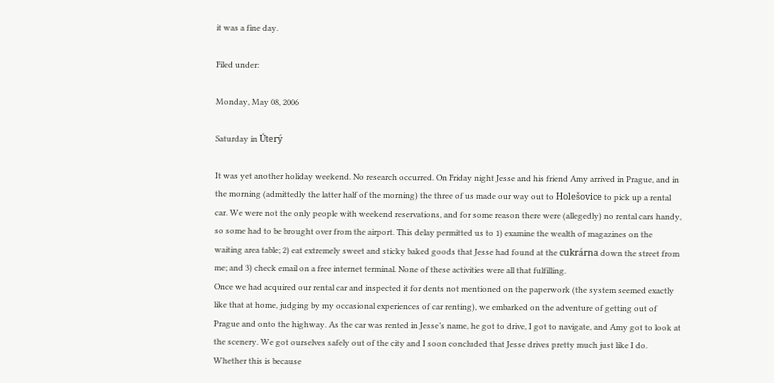it was a fine day.

Filed under:

Monday, May 08, 2006

Saturday in Úterý

It was yet another holiday weekend. No research occurred. On Friday night Jesse and his friend Amy arrived in Prague, and in the morning (admittedly the latter half of the morning) the three of us made our way out to Holešovice to pick up a rental car. We were not the only people with weekend reservations, and for some reason there were (allegedly) no rental cars handy, so some had to be brought over from the airport. This delay permitted us to 1) examine the wealth of magazines on the waiting area table; 2) eat extremely sweet and sticky baked goods that Jesse had found at the cukrárna down the street from me; and 3) check email on a free internet terminal. None of these activities were all that fulfilling.
Once we had acquired our rental car and inspected it for dents not mentioned on the paperwork (the system seemed exactly like that at home, judging by my occasional experiences of car renting), we embarked on the adventure of getting out of Prague and onto the highway. As the car was rented in Jesse’s name, he got to drive, I got to navigate, and Amy got to look at the scenery. We got ourselves safely out of the city and I soon concluded that Jesse drives pretty much just like I do. Whether this is because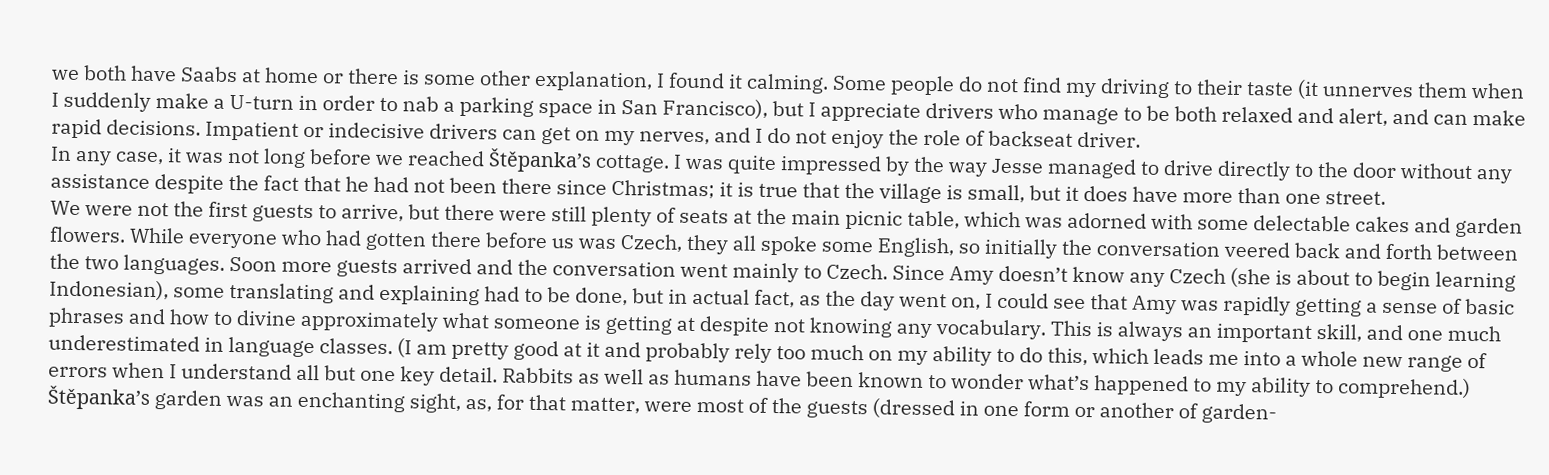we both have Saabs at home or there is some other explanation, I found it calming. Some people do not find my driving to their taste (it unnerves them when I suddenly make a U-turn in order to nab a parking space in San Francisco), but I appreciate drivers who manage to be both relaxed and alert, and can make rapid decisions. Impatient or indecisive drivers can get on my nerves, and I do not enjoy the role of backseat driver.
In any case, it was not long before we reached Štěpanka’s cottage. I was quite impressed by the way Jesse managed to drive directly to the door without any assistance despite the fact that he had not been there since Christmas; it is true that the village is small, but it does have more than one street.
We were not the first guests to arrive, but there were still plenty of seats at the main picnic table, which was adorned with some delectable cakes and garden flowers. While everyone who had gotten there before us was Czech, they all spoke some English, so initially the conversation veered back and forth between the two languages. Soon more guests arrived and the conversation went mainly to Czech. Since Amy doesn’t know any Czech (she is about to begin learning Indonesian), some translating and explaining had to be done, but in actual fact, as the day went on, I could see that Amy was rapidly getting a sense of basic phrases and how to divine approximately what someone is getting at despite not knowing any vocabulary. This is always an important skill, and one much underestimated in language classes. (I am pretty good at it and probably rely too much on my ability to do this, which leads me into a whole new range of errors when I understand all but one key detail. Rabbits as well as humans have been known to wonder what’s happened to my ability to comprehend.)
Štěpanka’s garden was an enchanting sight, as, for that matter, were most of the guests (dressed in one form or another of garden-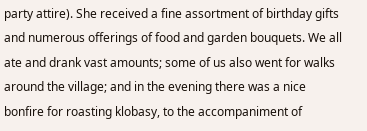party attire). She received a fine assortment of birthday gifts and numerous offerings of food and garden bouquets. We all ate and drank vast amounts; some of us also went for walks around the village; and in the evening there was a nice bonfire for roasting klobasy, to the accompaniment of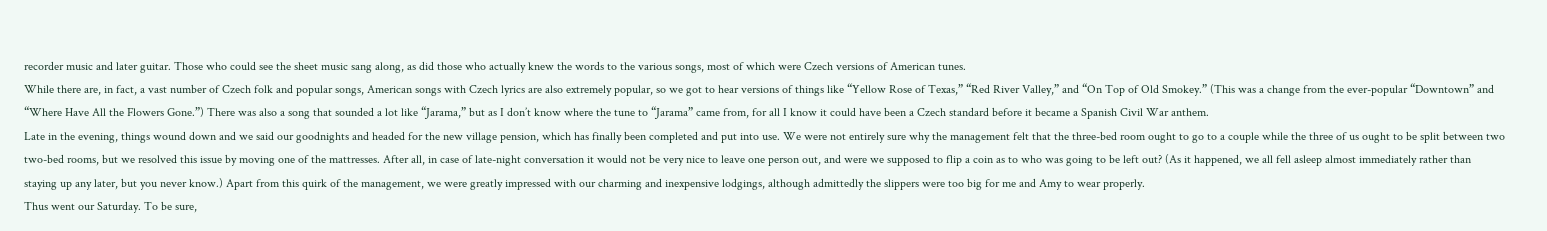recorder music and later guitar. Those who could see the sheet music sang along, as did those who actually knew the words to the various songs, most of which were Czech versions of American tunes.
While there are, in fact, a vast number of Czech folk and popular songs, American songs with Czech lyrics are also extremely popular, so we got to hear versions of things like “Yellow Rose of Texas,” “Red River Valley,” and “On Top of Old Smokey.” (This was a change from the ever-popular “Downtown” and “Where Have All the Flowers Gone.”) There was also a song that sounded a lot like “Jarama,” but as I don’t know where the tune to “Jarama” came from, for all I know it could have been a Czech standard before it became a Spanish Civil War anthem.
Late in the evening, things wound down and we said our goodnights and headed for the new village pension, which has finally been completed and put into use. We were not entirely sure why the management felt that the three-bed room ought to go to a couple while the three of us ought to be split between two two-bed rooms, but we resolved this issue by moving one of the mattresses. After all, in case of late-night conversation it would not be very nice to leave one person out, and were we supposed to flip a coin as to who was going to be left out? (As it happened, we all fell asleep almost immediately rather than staying up any later, but you never know.) Apart from this quirk of the management, we were greatly impressed with our charming and inexpensive lodgings, although admittedly the slippers were too big for me and Amy to wear properly.
Thus went our Saturday. To be sure,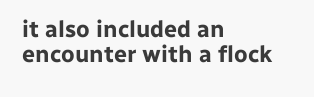it also included an encounter with a flock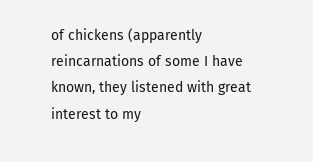of chickens (apparently reincarnations of some I have known, they listened with great interest to my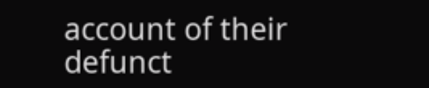account of their defunct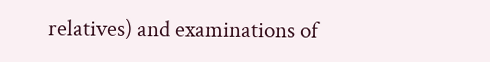relatives) and examinations of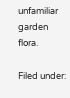unfamiliar garden flora.

Filed under: